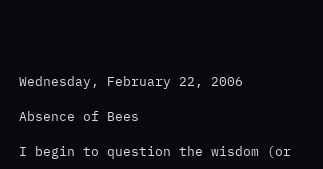Wednesday, February 22, 2006

Absence of Bees

I begin to question the wisdom (or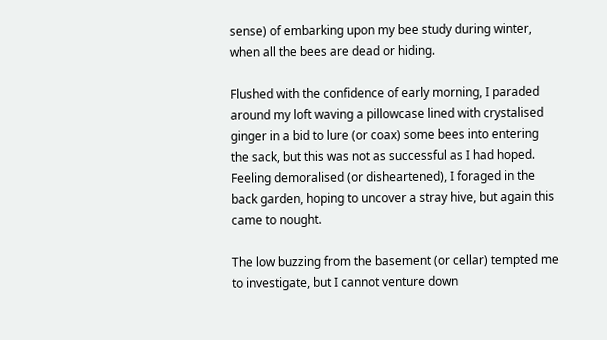sense) of embarking upon my bee study during winter, when all the bees are dead or hiding.

Flushed with the confidence of early morning, I paraded around my loft waving a pillowcase lined with crystalised ginger in a bid to lure (or coax) some bees into entering the sack, but this was not as successful as I had hoped. Feeling demoralised (or disheartened), I foraged in the back garden, hoping to uncover a stray hive, but again this came to nought.

The low buzzing from the basement (or cellar) tempted me to investigate, but I cannot venture down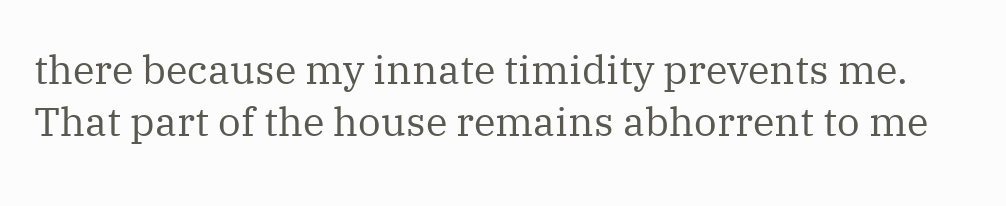there because my innate timidity prevents me. That part of the house remains abhorrent to me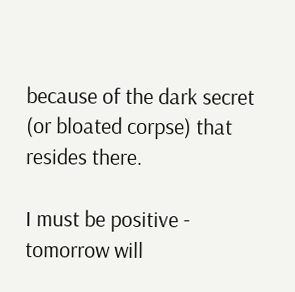because of the dark secret (or bloated corpse) that resides there.

I must be positive - tomorrow will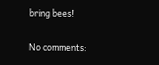bring bees!

No comments: